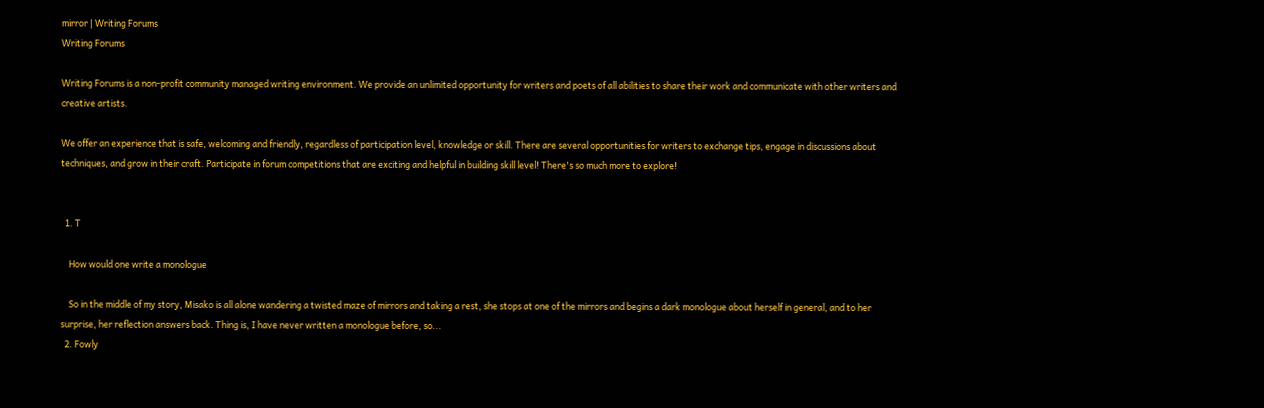mirror | Writing Forums
Writing Forums

Writing Forums is a non-profit community managed writing environment. We provide an unlimited opportunity for writers and poets of all abilities to share their work and communicate with other writers and creative artists.

We offer an experience that is safe, welcoming and friendly, regardless of participation level, knowledge or skill. There are several opportunities for writers to exchange tips, engage in discussions about techniques, and grow in their craft. Participate in forum competitions that are exciting and helpful in building skill level! There's so much more to explore!


  1. T

    How would one write a monologue

    So in the middle of my story, Misako is all alone wandering a twisted maze of mirrors and taking a rest, she stops at one of the mirrors and begins a dark monologue about herself in general, and to her surprise, her reflection answers back. Thing is, I have never written a monologue before, so...
  2. Fowly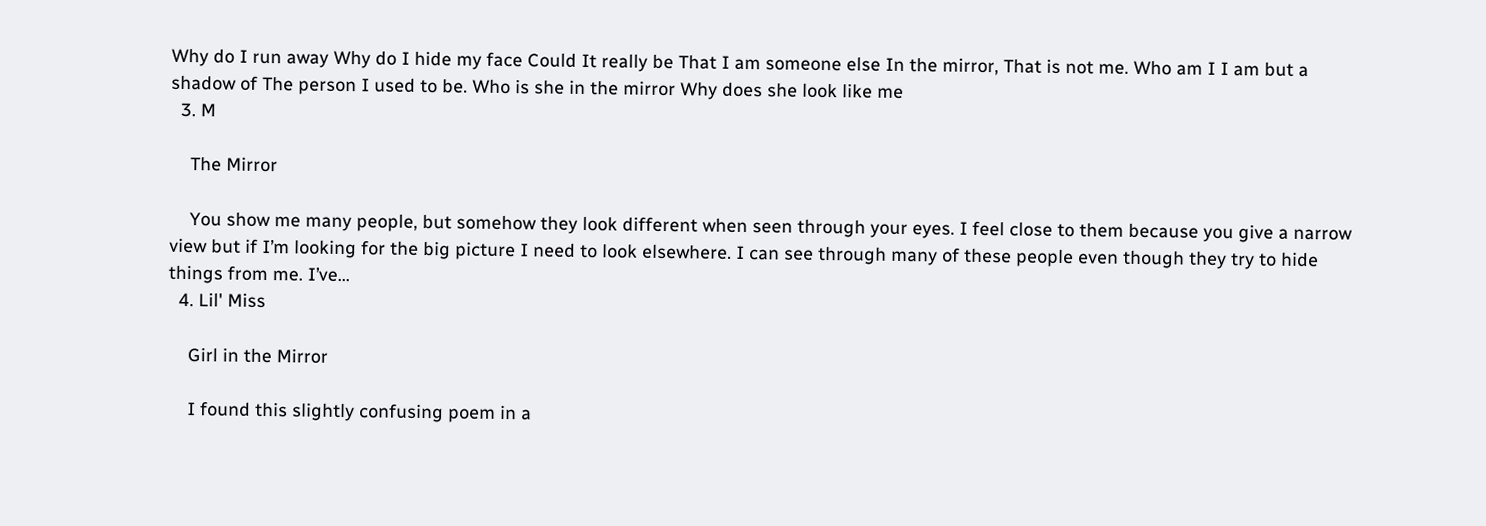Why do I run away Why do I hide my face Could It really be That I am someone else In the mirror, That is not me. Who am I I am but a shadow of The person I used to be. Who is she in the mirror Why does she look like me
  3. M

    The Mirror

    You show me many people, but somehow they look different when seen through your eyes. I feel close to them because you give a narrow view but if I’m looking for the big picture I need to look elsewhere. I can see through many of these people even though they try to hide things from me. I’ve...
  4. Lil' Miss

    Girl in the Mirror

    I found this slightly confusing poem in a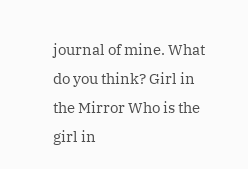journal of mine. What do you think? Girl in the Mirror Who is the girl in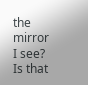the mirror I see? Is that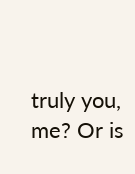truly you, me? Or is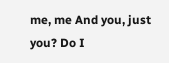me, me And you, just you? Do I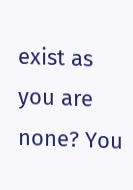exist as you are none? You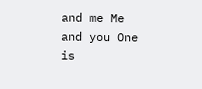and me Me and you One is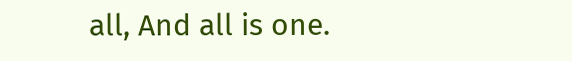all, And all is one.